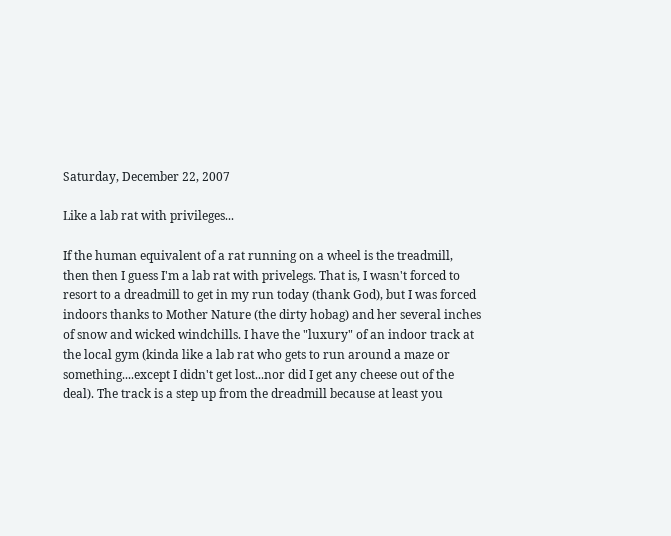Saturday, December 22, 2007

Like a lab rat with privileges...

If the human equivalent of a rat running on a wheel is the treadmill, then then I guess I'm a lab rat with privelegs. That is, I wasn't forced to resort to a dreadmill to get in my run today (thank God), but I was forced indoors thanks to Mother Nature (the dirty hobag) and her several inches of snow and wicked windchills. I have the "luxury" of an indoor track at the local gym (kinda like a lab rat who gets to run around a maze or something....except I didn't get lost...nor did I get any cheese out of the deal). The track is a step up from the dreadmill because at least you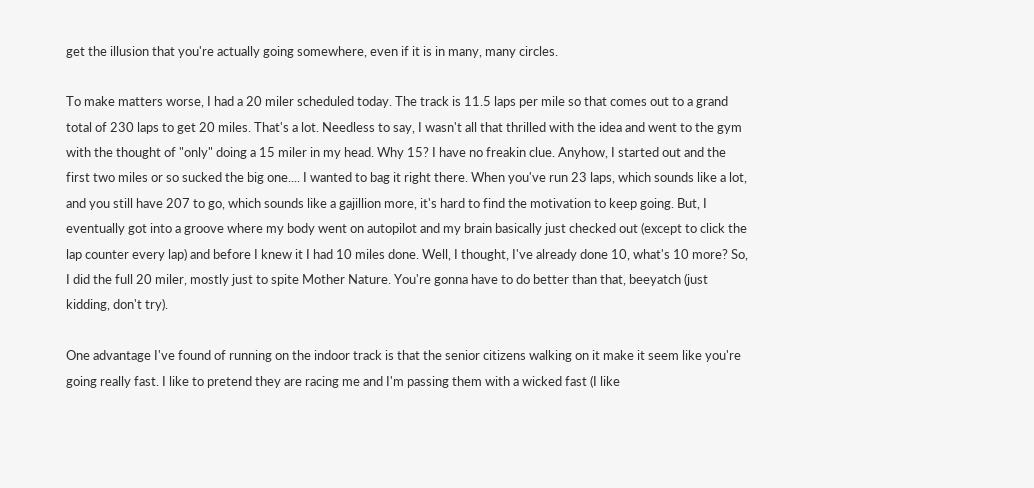get the illusion that you're actually going somewhere, even if it is in many, many circles.

To make matters worse, I had a 20 miler scheduled today. The track is 11.5 laps per mile so that comes out to a grand total of 230 laps to get 20 miles. That's a lot. Needless to say, I wasn't all that thrilled with the idea and went to the gym with the thought of "only" doing a 15 miler in my head. Why 15? I have no freakin clue. Anyhow, I started out and the first two miles or so sucked the big one.... I wanted to bag it right there. When you've run 23 laps, which sounds like a lot, and you still have 207 to go, which sounds like a gajillion more, it's hard to find the motivation to keep going. But, I eventually got into a groove where my body went on autopilot and my brain basically just checked out (except to click the lap counter every lap) and before I knew it I had 10 miles done. Well, I thought, I've already done 10, what's 10 more? So, I did the full 20 miler, mostly just to spite Mother Nature. You're gonna have to do better than that, beeyatch (just kidding, don't try).

One advantage I've found of running on the indoor track is that the senior citizens walking on it make it seem like you're going really fast. I like to pretend they are racing me and I'm passing them with a wicked fast (I like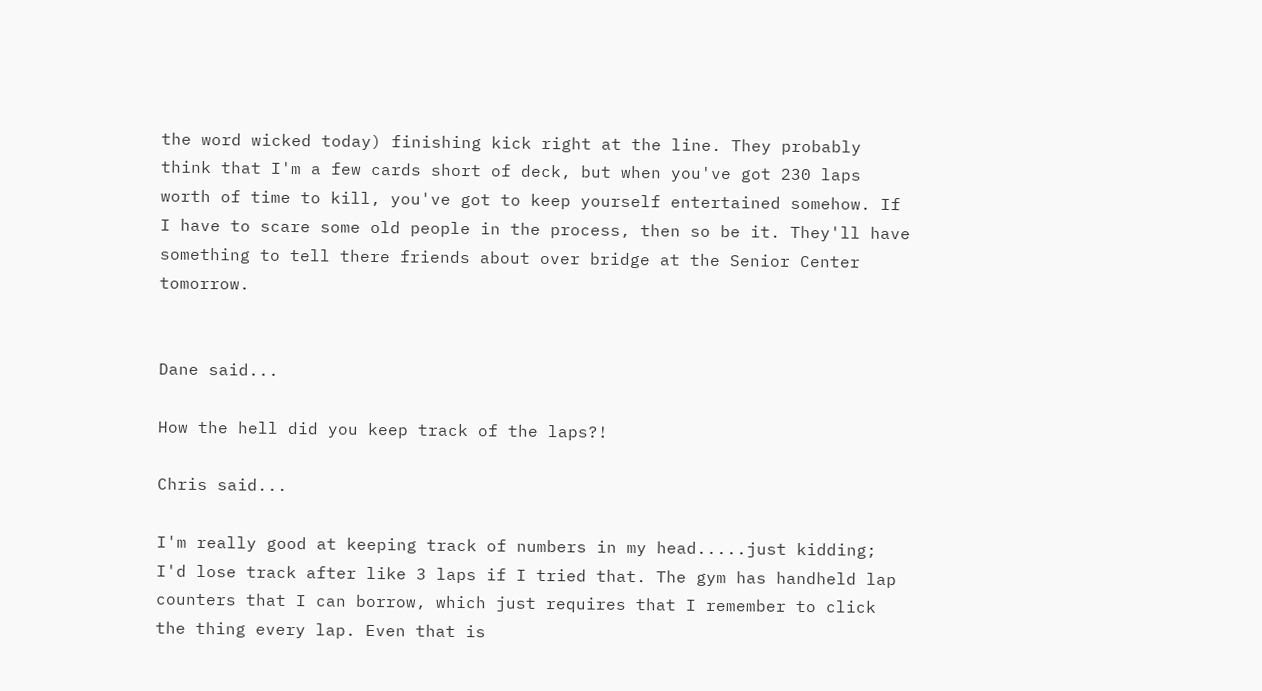the word wicked today) finishing kick right at the line. They probably think that I'm a few cards short of deck, but when you've got 230 laps worth of time to kill, you've got to keep yourself entertained somehow. If I have to scare some old people in the process, then so be it. They'll have something to tell there friends about over bridge at the Senior Center tomorrow.


Dane said...

How the hell did you keep track of the laps?!

Chris said...

I'm really good at keeping track of numbers in my head.....just kidding; I'd lose track after like 3 laps if I tried that. The gym has handheld lap counters that I can borrow, which just requires that I remember to click the thing every lap. Even that is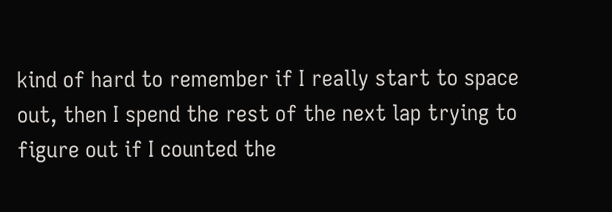kind of hard to remember if I really start to space out, then I spend the rest of the next lap trying to figure out if I counted the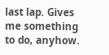last lap. Gives me something to do, anyhow.